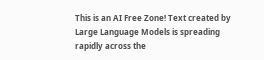This is an AI Free Zone! Text created by Large Language Models is spreading rapidly across the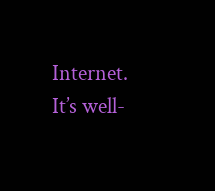Internet. It’s well-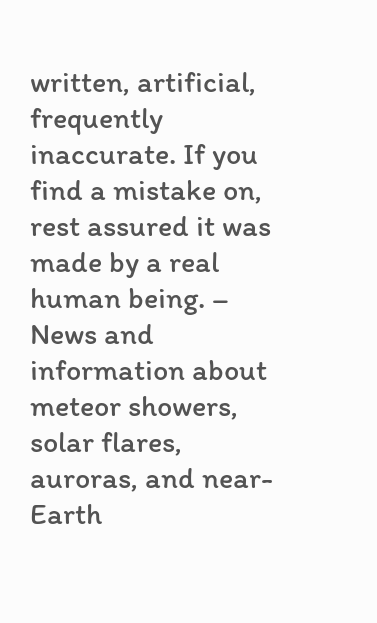written, artificial, frequently inaccurate. If you find a mistake on, rest assured it was made by a real human being. – News and information about meteor showers, solar flares, auroras, and near-Earth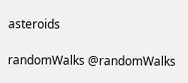asteroids

randomWalks @randomWalks